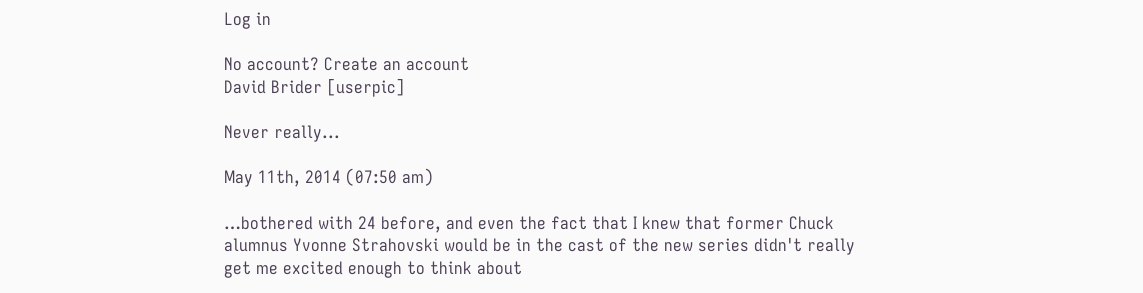Log in

No account? Create an account
David Brider [userpic]

Never really...

May 11th, 2014 (07:50 am)

…bothered with 24 before, and even the fact that I knew that former Chuck alumnus Yvonne Strahovski would be in the cast of the new series didn't really get me excited enough to think about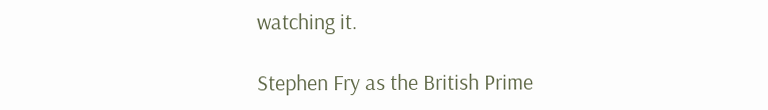watching it.

Stephen Fry as the British Prime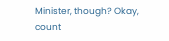Minister, though? Okay, count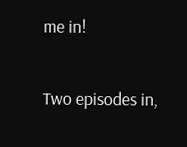me in!

Two episodes in,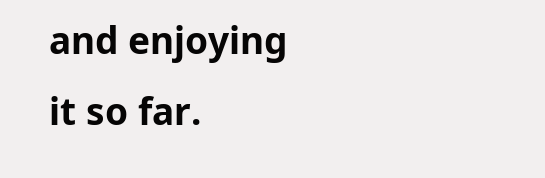and enjoying it so far.